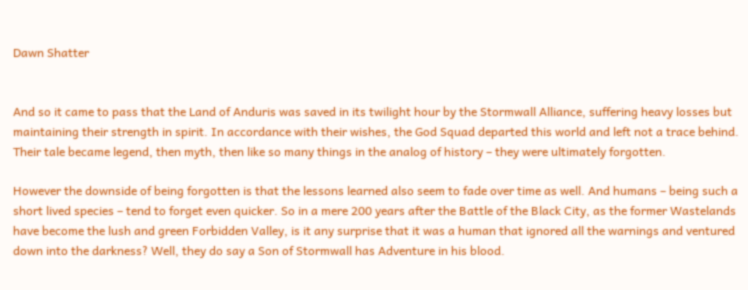Dawn Shatter


And so it came to pass that the Land of Anduris was saved in its twilight hour by the Stormwall Alliance, suffering heavy losses but maintaining their strength in spirit. In accordance with their wishes, the God Squad departed this world and left not a trace behind. Their tale became legend, then myth, then like so many things in the analog of history – they were ultimately forgotten.

However the downside of being forgotten is that the lessons learned also seem to fade over time as well. And humans – being such a short lived species – tend to forget even quicker. So in a mere 200 years after the Battle of the Black City, as the former Wastelands have become the lush and green Forbidden Valley, is it any surprise that it was a human that ignored all the warnings and ventured down into the darkness? Well, they do say a Son of Stormwall has Adventure in his blood.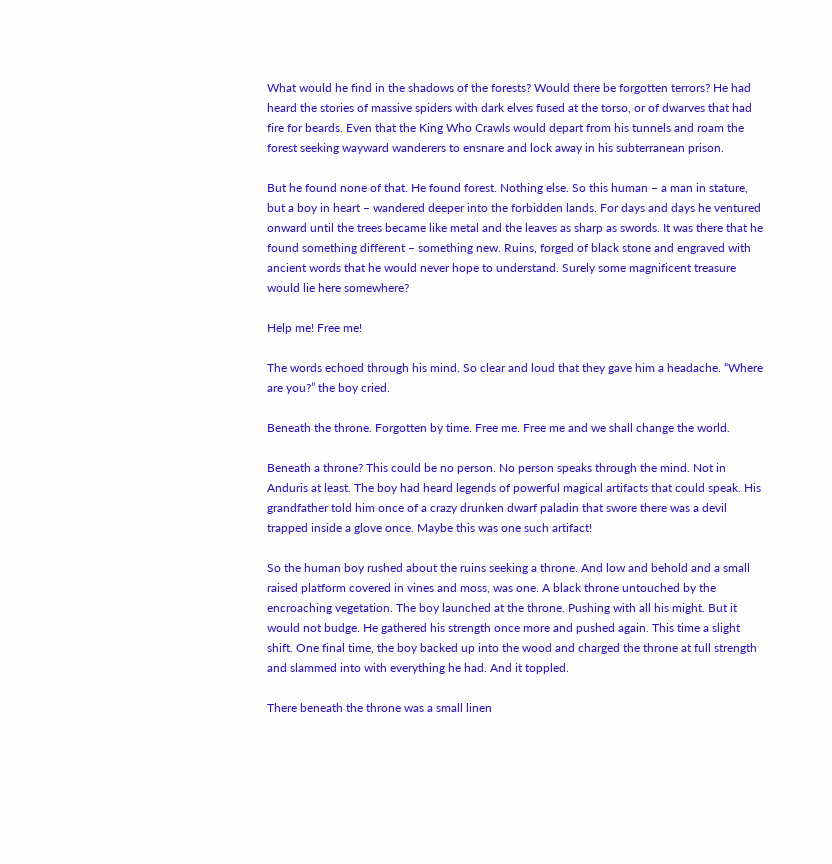What would he find in the shadows of the forests? Would there be forgotten terrors? He had heard the stories of massive spiders with dark elves fused at the torso, or of dwarves that had fire for beards. Even that the King Who Crawls would depart from his tunnels and roam the forest seeking wayward wanderers to ensnare and lock away in his subterranean prison.

But he found none of that. He found forest. Nothing else. So this human – a man in stature, but a boy in heart – wandered deeper into the forbidden lands. For days and days he ventured onward until the trees became like metal and the leaves as sharp as swords. It was there that he found something different – something new. Ruins, forged of black stone and engraved with ancient words that he would never hope to understand. Surely some magnificent treasure would lie here somewhere?

Help me! Free me!

The words echoed through his mind. So clear and loud that they gave him a headache. “Where are you?” the boy cried.

Beneath the throne. Forgotten by time. Free me. Free me and we shall change the world.

Beneath a throne? This could be no person. No person speaks through the mind. Not in Anduris at least. The boy had heard legends of powerful magical artifacts that could speak. His grandfather told him once of a crazy drunken dwarf paladin that swore there was a devil trapped inside a glove once. Maybe this was one such artifact!

So the human boy rushed about the ruins seeking a throne. And low and behold and a small raised platform covered in vines and moss, was one. A black throne untouched by the encroaching vegetation. The boy launched at the throne. Pushing with all his might. But it would not budge. He gathered his strength once more and pushed again. This time a slight shift. One final time, the boy backed up into the wood and charged the throne at full strength and slammed into with everything he had. And it toppled.

There beneath the throne was a small linen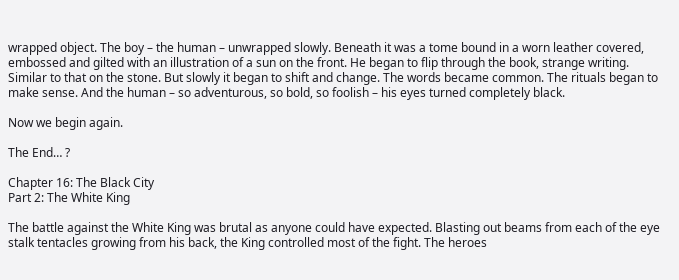wrapped object. The boy – the human – unwrapped slowly. Beneath it was a tome bound in a worn leather covered, embossed and gilted with an illustration of a sun on the front. He began to flip through the book, strange writing. Similar to that on the stone. But slowly it began to shift and change. The words became common. The rituals began to make sense. And the human – so adventurous, so bold, so foolish – his eyes turned completely black.

Now we begin again.

The End… ?

Chapter 16: The Black City
Part 2: The White King

The battle against the White King was brutal as anyone could have expected. Blasting out beams from each of the eye stalk tentacles growing from his back, the King controlled most of the fight. The heroes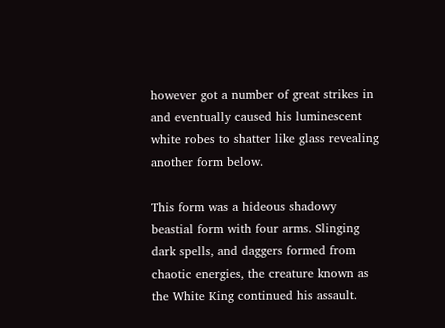however got a number of great strikes in and eventually caused his luminescent white robes to shatter like glass revealing another form below.

This form was a hideous shadowy beastial form with four arms. Slinging dark spells, and daggers formed from chaotic energies, the creature known as the White King continued his assault.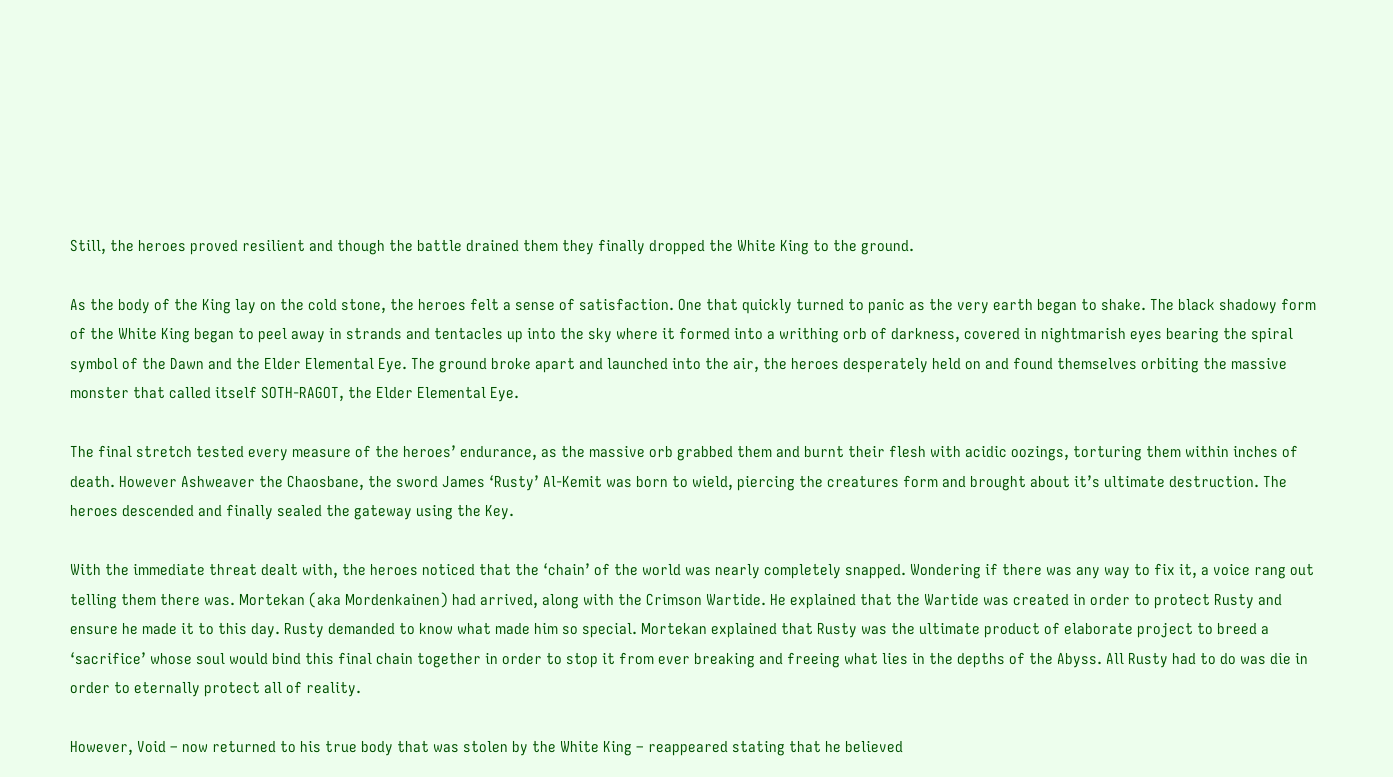Still, the heroes proved resilient and though the battle drained them they finally dropped the White King to the ground.

As the body of the King lay on the cold stone, the heroes felt a sense of satisfaction. One that quickly turned to panic as the very earth began to shake. The black shadowy form of the White King began to peel away in strands and tentacles up into the sky where it formed into a writhing orb of darkness, covered in nightmarish eyes bearing the spiral symbol of the Dawn and the Elder Elemental Eye. The ground broke apart and launched into the air, the heroes desperately held on and found themselves orbiting the massive monster that called itself SOTH-RAGOT, the Elder Elemental Eye.

The final stretch tested every measure of the heroes’ endurance, as the massive orb grabbed them and burnt their flesh with acidic oozings, torturing them within inches of death. However Ashweaver the Chaosbane, the sword James ‘Rusty’ Al-Kemit was born to wield, piercing the creatures form and brought about it’s ultimate destruction. The heroes descended and finally sealed the gateway using the Key.

With the immediate threat dealt with, the heroes noticed that the ‘chain’ of the world was nearly completely snapped. Wondering if there was any way to fix it, a voice rang out telling them there was. Mortekan (aka Mordenkainen) had arrived, along with the Crimson Wartide. He explained that the Wartide was created in order to protect Rusty and ensure he made it to this day. Rusty demanded to know what made him so special. Mortekan explained that Rusty was the ultimate product of elaborate project to breed a ‘sacrifice’ whose soul would bind this final chain together in order to stop it from ever breaking and freeing what lies in the depths of the Abyss. All Rusty had to do was die in order to eternally protect all of reality.

However, Void – now returned to his true body that was stolen by the White King – reappeared stating that he believed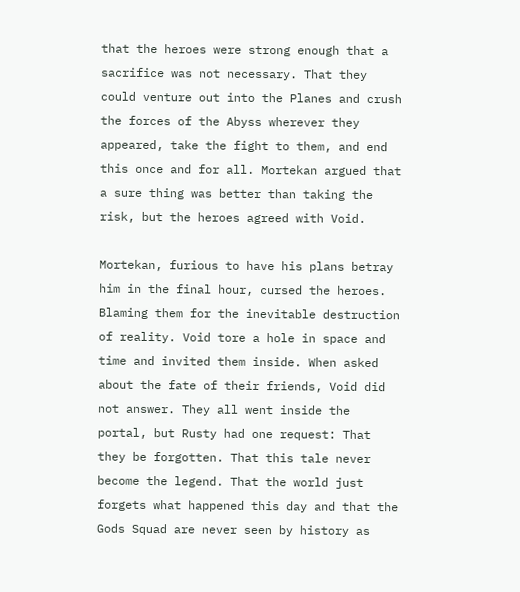that the heroes were strong enough that a sacrifice was not necessary. That they could venture out into the Planes and crush the forces of the Abyss wherever they appeared, take the fight to them, and end this once and for all. Mortekan argued that a sure thing was better than taking the risk, but the heroes agreed with Void.

Mortekan, furious to have his plans betray him in the final hour, cursed the heroes. Blaming them for the inevitable destruction of reality. Void tore a hole in space and time and invited them inside. When asked about the fate of their friends, Void did not answer. They all went inside the portal, but Rusty had one request: That they be forgotten. That this tale never become the legend. That the world just forgets what happened this day and that the Gods Squad are never seen by history as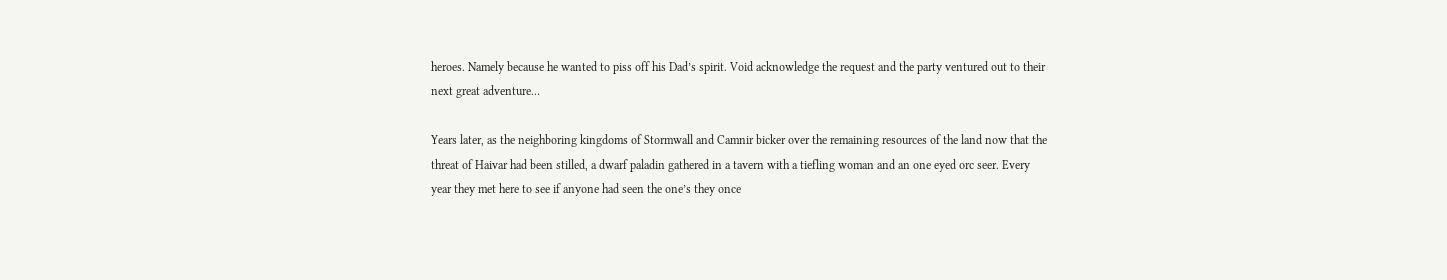heroes. Namely because he wanted to piss off his Dad’s spirit. Void acknowledge the request and the party ventured out to their next great adventure…

Years later, as the neighboring kingdoms of Stormwall and Camnir bicker over the remaining resources of the land now that the threat of Haivar had been stilled, a dwarf paladin gathered in a tavern with a tiefling woman and an one eyed orc seer. Every year they met here to see if anyone had seen the one’s they once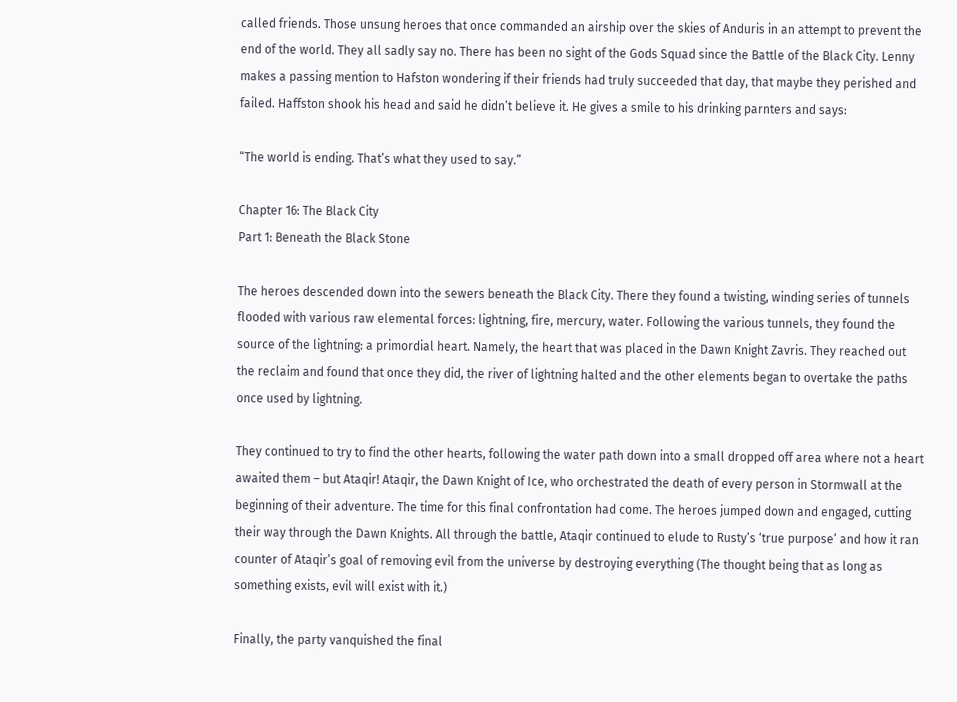called friends. Those unsung heroes that once commanded an airship over the skies of Anduris in an attempt to prevent the end of the world. They all sadly say no. There has been no sight of the Gods Squad since the Battle of the Black City. Lenny makes a passing mention to Hafston wondering if their friends had truly succeeded that day, that maybe they perished and failed. Haffston shook his head and said he didn’t believe it. He gives a smile to his drinking parnters and says:

“The world is ending. That’s what they used to say.”

Chapter 16: The Black City
Part 1: Beneath the Black Stone

The heroes descended down into the sewers beneath the Black City. There they found a twisting, winding series of tunnels flooded with various raw elemental forces: lightning, fire, mercury, water. Following the various tunnels, they found the source of the lightning: a primordial heart. Namely, the heart that was placed in the Dawn Knight Zavris. They reached out the reclaim and found that once they did, the river of lightning halted and the other elements began to overtake the paths once used by lightning.

They continued to try to find the other hearts, following the water path down into a small dropped off area where not a heart awaited them – but Ataqir! Ataqir, the Dawn Knight of Ice, who orchestrated the death of every person in Stormwall at the beginning of their adventure. The time for this final confrontation had come. The heroes jumped down and engaged, cutting their way through the Dawn Knights. All through the battle, Ataqir continued to elude to Rusty’s ‘true purpose’ and how it ran counter of Ataqir’s goal of removing evil from the universe by destroying everything (The thought being that as long as something exists, evil will exist with it.)

Finally, the party vanquished the final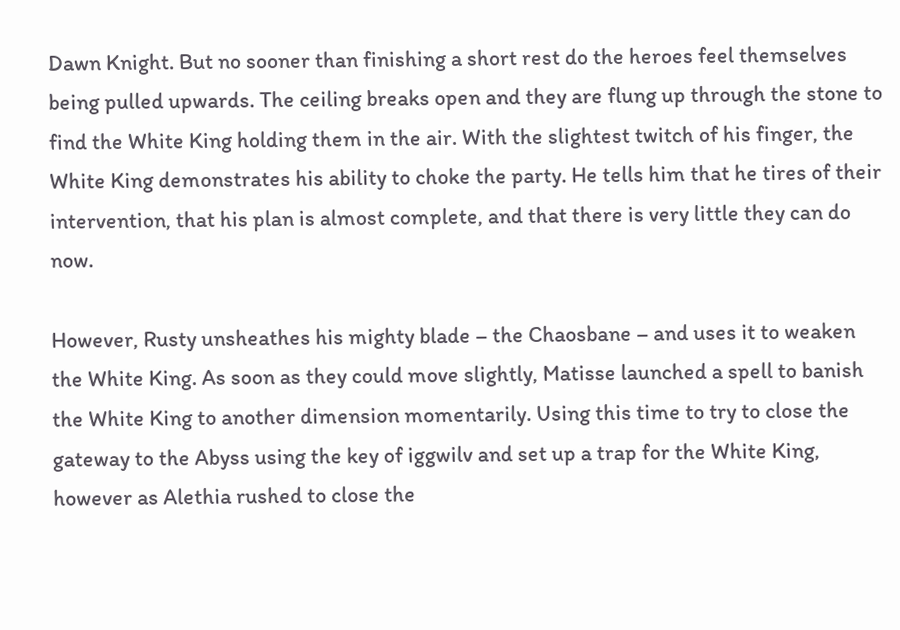Dawn Knight. But no sooner than finishing a short rest do the heroes feel themselves being pulled upwards. The ceiling breaks open and they are flung up through the stone to find the White King holding them in the air. With the slightest twitch of his finger, the White King demonstrates his ability to choke the party. He tells him that he tires of their intervention, that his plan is almost complete, and that there is very little they can do now.

However, Rusty unsheathes his mighty blade – the Chaosbane – and uses it to weaken the White King. As soon as they could move slightly, Matisse launched a spell to banish the White King to another dimension momentarily. Using this time to try to close the gateway to the Abyss using the key of iggwilv and set up a trap for the White King, however as Alethia rushed to close the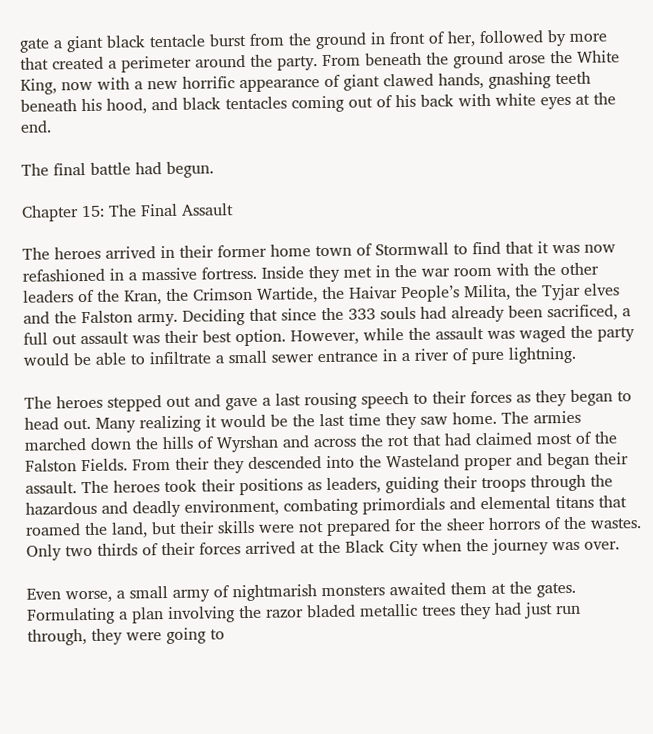gate a giant black tentacle burst from the ground in front of her, followed by more that created a perimeter around the party. From beneath the ground arose the White King, now with a new horrific appearance of giant clawed hands, gnashing teeth beneath his hood, and black tentacles coming out of his back with white eyes at the end.

The final battle had begun.

Chapter 15: The Final Assault

The heroes arrived in their former home town of Stormwall to find that it was now refashioned in a massive fortress. Inside they met in the war room with the other leaders of the Kran, the Crimson Wartide, the Haivar People’s Milita, the Tyjar elves and the Falston army. Deciding that since the 333 souls had already been sacrificed, a full out assault was their best option. However, while the assault was waged the party would be able to infiltrate a small sewer entrance in a river of pure lightning.

The heroes stepped out and gave a last rousing speech to their forces as they began to head out. Many realizing it would be the last time they saw home. The armies marched down the hills of Wyrshan and across the rot that had claimed most of the Falston Fields. From their they descended into the Wasteland proper and began their assault. The heroes took their positions as leaders, guiding their troops through the hazardous and deadly environment, combating primordials and elemental titans that roamed the land, but their skills were not prepared for the sheer horrors of the wastes. Only two thirds of their forces arrived at the Black City when the journey was over.

Even worse, a small army of nightmarish monsters awaited them at the gates. Formulating a plan involving the razor bladed metallic trees they had just run through, they were going to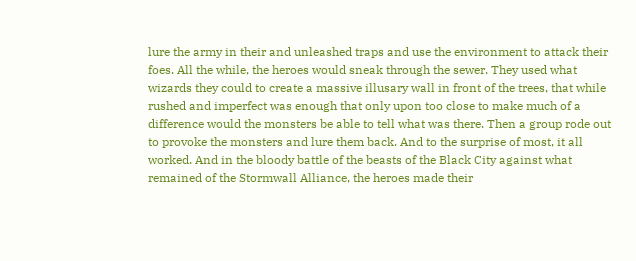lure the army in their and unleashed traps and use the environment to attack their foes. All the while, the heroes would sneak through the sewer. They used what wizards they could to create a massive illusary wall in front of the trees, that while rushed and imperfect was enough that only upon too close to make much of a difference would the monsters be able to tell what was there. Then a group rode out to provoke the monsters and lure them back. And to the surprise of most, it all worked. And in the bloody battle of the beasts of the Black City against what remained of the Stormwall Alliance, the heroes made their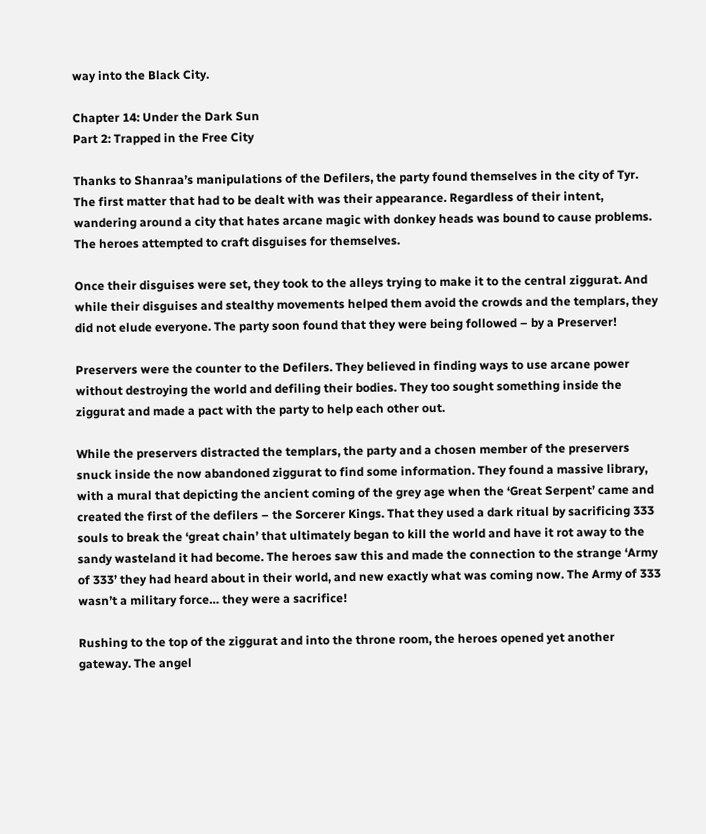way into the Black City.

Chapter 14: Under the Dark Sun
Part 2: Trapped in the Free City

Thanks to Shanraa’s manipulations of the Defilers, the party found themselves in the city of Tyr. The first matter that had to be dealt with was their appearance. Regardless of their intent, wandering around a city that hates arcane magic with donkey heads was bound to cause problems. The heroes attempted to craft disguises for themselves.

Once their disguises were set, they took to the alleys trying to make it to the central ziggurat. And while their disguises and stealthy movements helped them avoid the crowds and the templars, they did not elude everyone. The party soon found that they were being followed – by a Preserver!

Preservers were the counter to the Defilers. They believed in finding ways to use arcane power without destroying the world and defiling their bodies. They too sought something inside the ziggurat and made a pact with the party to help each other out.

While the preservers distracted the templars, the party and a chosen member of the preservers snuck inside the now abandoned ziggurat to find some information. They found a massive library, with a mural that depicting the ancient coming of the grey age when the ‘Great Serpent’ came and created the first of the defilers – the Sorcerer Kings. That they used a dark ritual by sacrificing 333 souls to break the ‘great chain’ that ultimately began to kill the world and have it rot away to the sandy wasteland it had become. The heroes saw this and made the connection to the strange ‘Army of 333’ they had heard about in their world, and new exactly what was coming now. The Army of 333 wasn’t a military force… they were a sacrifice!

Rushing to the top of the ziggurat and into the throne room, the heroes opened yet another gateway. The angel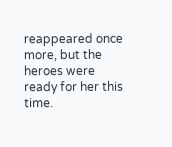reappeared once more, but the heroes were ready for her this time.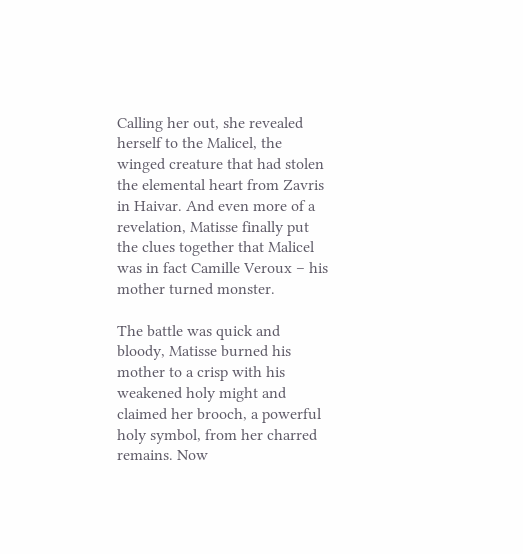Calling her out, she revealed herself to the Malicel, the winged creature that had stolen the elemental heart from Zavris in Haivar. And even more of a revelation, Matisse finally put the clues together that Malicel was in fact Camille Veroux – his mother turned monster.

The battle was quick and bloody, Matisse burned his mother to a crisp with his weakened holy might and claimed her brooch, a powerful holy symbol, from her charred remains. Now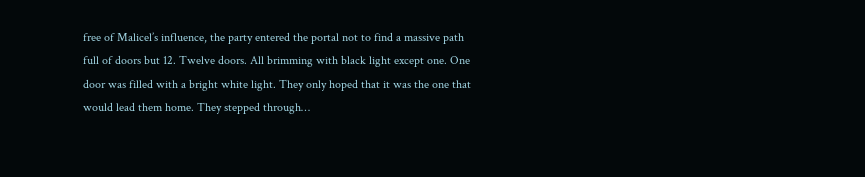free of Malicel’s influence, the party entered the portal not to find a massive path full of doors but 12. Twelve doors. All brimming with black light except one. One door was filled with a bright white light. They only hoped that it was the one that would lead them home. They stepped through…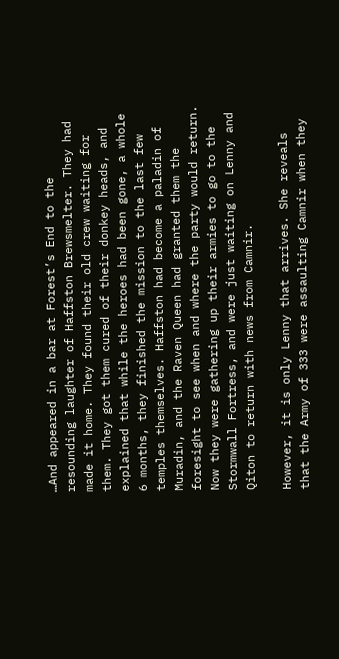…And appeared in a bar at Forest’s End to the resounding laughter of Haffston Brewsmelter. They had made it home. They found their old crew waiting for them. They got them cured of their donkey heads, and explained that while the heroes had been gone, a whole 6 months, they finished the mission to the last few temples themselves. Haffston had become a paladin of Muradin, and the Raven Queen had granted them the foresight to see when and where the party would return. Now they were gathering up their armies to go to the Stormwall Fortress, and were just waiting on Lenny and Qiton to return with news from Camnir.

However, it is only Lenny that arrives. She reveals that the Army of 333 were assaulting Camnir when they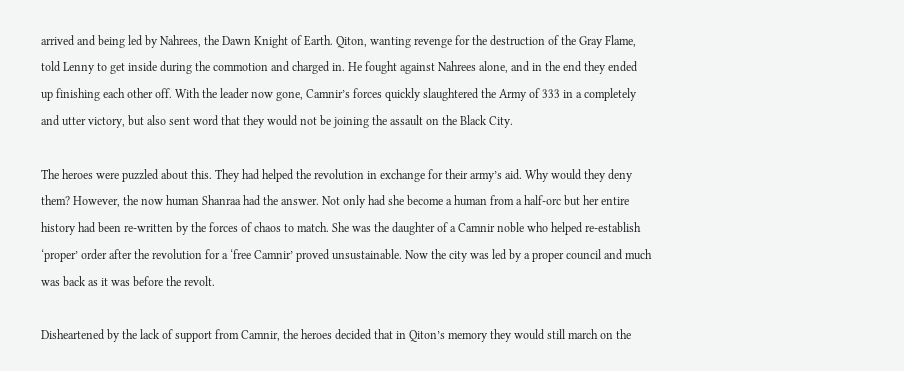arrived and being led by Nahrees, the Dawn Knight of Earth. Qiton, wanting revenge for the destruction of the Gray Flame, told Lenny to get inside during the commotion and charged in. He fought against Nahrees alone, and in the end they ended up finishing each other off. With the leader now gone, Camnir’s forces quickly slaughtered the Army of 333 in a completely and utter victory, but also sent word that they would not be joining the assault on the Black City.

The heroes were puzzled about this. They had helped the revolution in exchange for their army’s aid. Why would they deny them? However, the now human Shanraa had the answer. Not only had she become a human from a half-orc but her entire history had been re-written by the forces of chaos to match. She was the daughter of a Camnir noble who helped re-establish ‘proper’ order after the revolution for a ‘free Camnir’ proved unsustainable. Now the city was led by a proper council and much was back as it was before the revolt.

Disheartened by the lack of support from Camnir, the heroes decided that in Qiton’s memory they would still march on the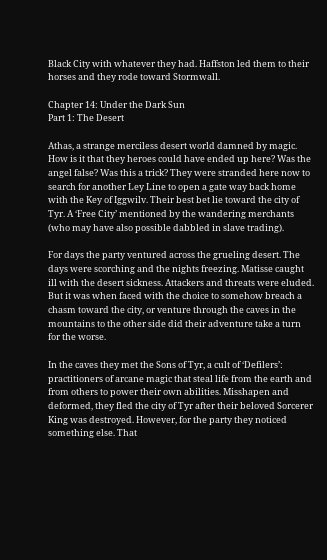Black City with whatever they had. Haffston led them to their horses and they rode toward Stormwall.

Chapter 14: Under the Dark Sun
Part 1: The Desert

Athas, a strange merciless desert world damned by magic. How is it that they heroes could have ended up here? Was the angel false? Was this a trick? They were stranded here now to search for another Ley Line to open a gate way back home with the Key of Iggwilv. Their best bet lie toward the city of Tyr. A ‘Free City’ mentioned by the wandering merchants (who may have also possible dabbled in slave trading).

For days the party ventured across the grueling desert. The days were scorching and the nights freezing. Matisse caught ill with the desert sickness. Attackers and threats were eluded. But it was when faced with the choice to somehow breach a chasm toward the city, or venture through the caves in the mountains to the other side did their adventure take a turn for the worse.

In the caves they met the Sons of Tyr, a cult of ‘Defilers’: practitioners of arcane magic that steal life from the earth and from others to power their own abilities. Misshapen and deformed, they fled the city of Tyr after their beloved Sorcerer King was destroyed. However, for the party they noticed something else. That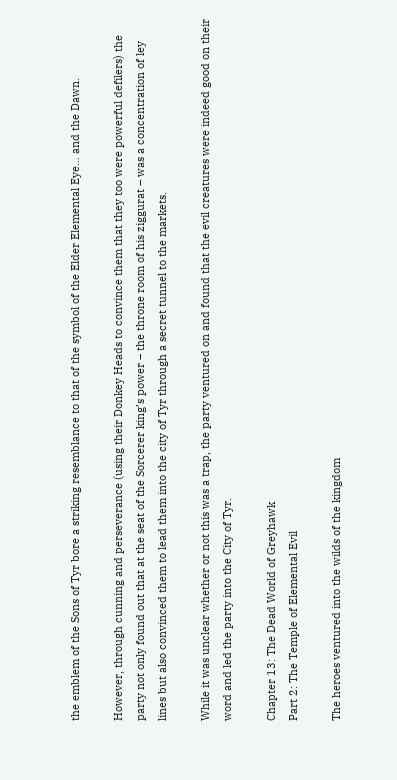the emblem of the Sons of Tyr bore a striking resemblance to that of the symbol of the Elder Elemental Eye… and the Dawn.

However, through cunning and perseverance (using their Donkey Heads to convince them that they too were powerful defilers) the party not only found out that at the seat of the Sorcerer king’s power – the throne room of his ziggurat – was a concentration of ley lines but also convinced them to lead them into the city of Tyr through a secret tunnel to the markets.

While it was unclear whether or not this was a trap, the party ventured on and found that the evil creatures were indeed good on their word and led the party into the City of Tyr.

Chapter 13: The Dead World of Greyhawk
Part 2: The Temple of Elemental Evil

The heroes ventured into the wilds of the kingdom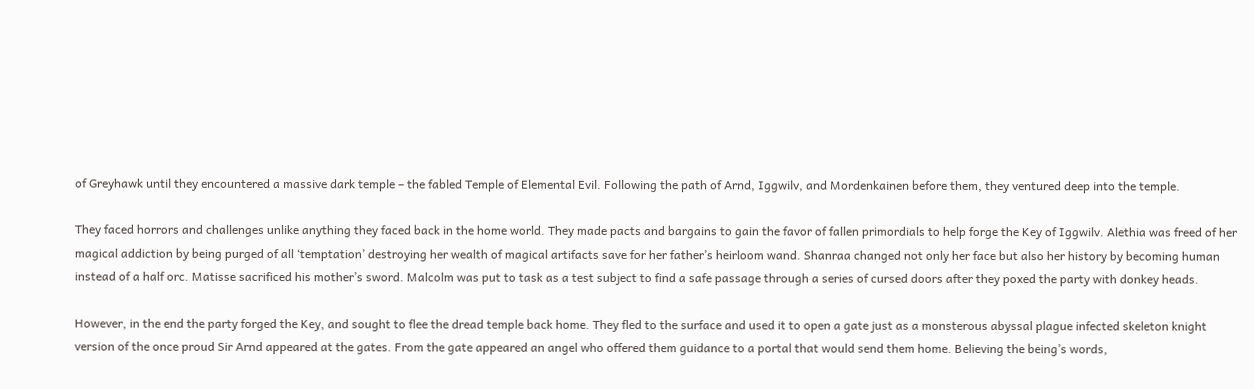of Greyhawk until they encountered a massive dark temple – the fabled Temple of Elemental Evil. Following the path of Arnd, Iggwilv, and Mordenkainen before them, they ventured deep into the temple.

They faced horrors and challenges unlike anything they faced back in the home world. They made pacts and bargains to gain the favor of fallen primordials to help forge the Key of Iggwilv. Alethia was freed of her magical addiction by being purged of all ‘temptation’ destroying her wealth of magical artifacts save for her father’s heirloom wand. Shanraa changed not only her face but also her history by becoming human instead of a half orc. Matisse sacrificed his mother’s sword. Malcolm was put to task as a test subject to find a safe passage through a series of cursed doors after they poxed the party with donkey heads.

However, in the end the party forged the Key, and sought to flee the dread temple back home. They fled to the surface and used it to open a gate just as a monsterous abyssal plague infected skeleton knight version of the once proud Sir Arnd appeared at the gates. From the gate appeared an angel who offered them guidance to a portal that would send them home. Believing the being’s words,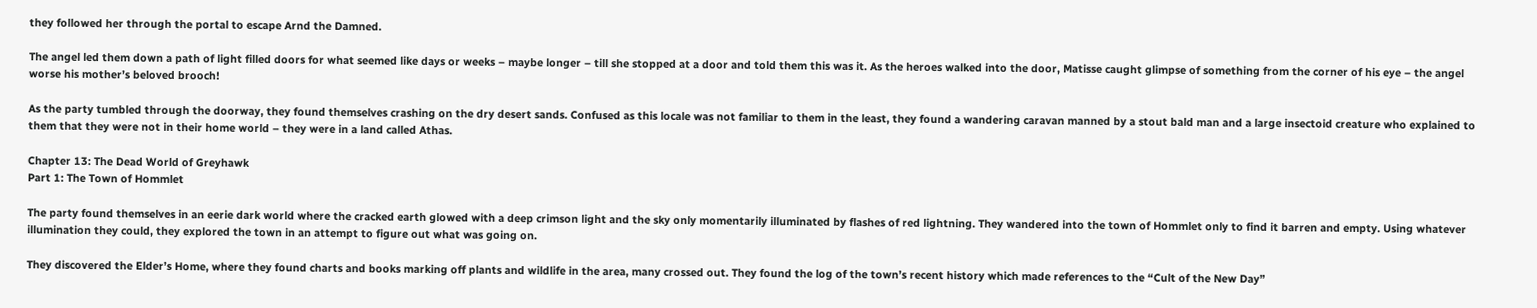they followed her through the portal to escape Arnd the Damned.

The angel led them down a path of light filled doors for what seemed like days or weeks – maybe longer – till she stopped at a door and told them this was it. As the heroes walked into the door, Matisse caught glimpse of something from the corner of his eye – the angel worse his mother’s beloved brooch!

As the party tumbled through the doorway, they found themselves crashing on the dry desert sands. Confused as this locale was not familiar to them in the least, they found a wandering caravan manned by a stout bald man and a large insectoid creature who explained to them that they were not in their home world – they were in a land called Athas.

Chapter 13: The Dead World of Greyhawk
Part 1: The Town of Hommlet

The party found themselves in an eerie dark world where the cracked earth glowed with a deep crimson light and the sky only momentarily illuminated by flashes of red lightning. They wandered into the town of Hommlet only to find it barren and empty. Using whatever illumination they could, they explored the town in an attempt to figure out what was going on.

They discovered the Elder’s Home, where they found charts and books marking off plants and wildlife in the area, many crossed out. They found the log of the town’s recent history which made references to the “Cult of the New Day”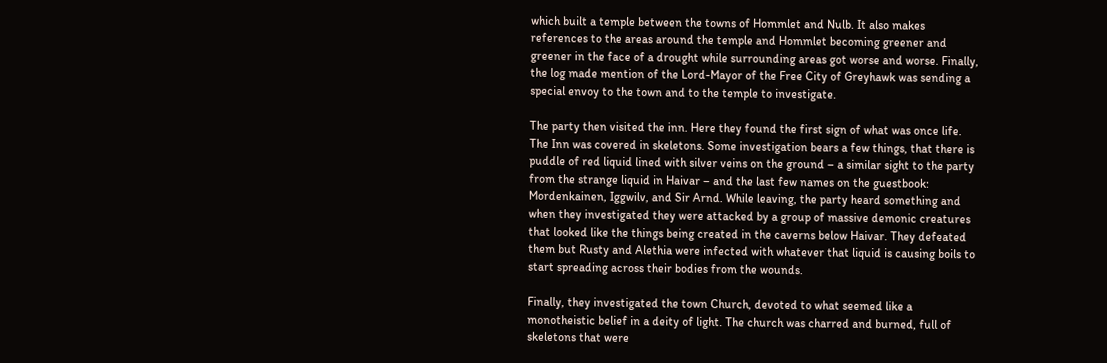which built a temple between the towns of Hommlet and Nulb. It also makes references to the areas around the temple and Hommlet becoming greener and greener in the face of a drought while surrounding areas got worse and worse. Finally, the log made mention of the Lord-Mayor of the Free City of Greyhawk was sending a special envoy to the town and to the temple to investigate.

The party then visited the inn. Here they found the first sign of what was once life. The Inn was covered in skeletons. Some investigation bears a few things, that there is puddle of red liquid lined with silver veins on the ground – a similar sight to the party from the strange liquid in Haivar – and the last few names on the guestbook: Mordenkainen, Iggwilv, and Sir Arnd. While leaving, the party heard something and when they investigated they were attacked by a group of massive demonic creatures that looked like the things being created in the caverns below Haivar. They defeated them but Rusty and Alethia were infected with whatever that liquid is causing boils to start spreading across their bodies from the wounds.

Finally, they investigated the town Church, devoted to what seemed like a monotheistic belief in a deity of light. The church was charred and burned, full of skeletons that were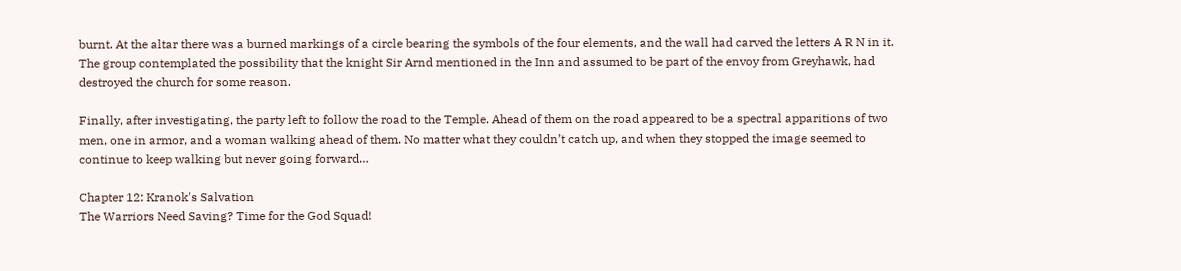burnt. At the altar there was a burned markings of a circle bearing the symbols of the four elements, and the wall had carved the letters A R N in it. The group contemplated the possibility that the knight Sir Arnd mentioned in the Inn and assumed to be part of the envoy from Greyhawk, had destroyed the church for some reason.

Finally, after investigating, the party left to follow the road to the Temple. Ahead of them on the road appeared to be a spectral apparitions of two men, one in armor, and a woman walking ahead of them. No matter what they couldn’t catch up, and when they stopped the image seemed to continue to keep walking but never going forward…

Chapter 12: Kranok's Salvation
The Warriors Need Saving? Time for the God Squad!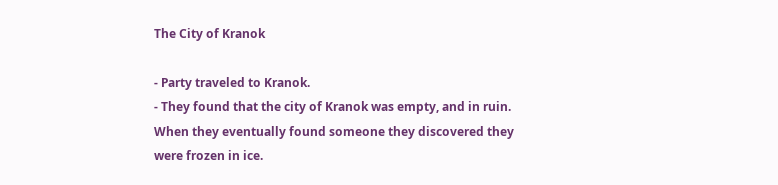The City of Kranok

- Party traveled to Kranok.
- They found that the city of Kranok was empty, and in ruin. When they eventually found someone they discovered they were frozen in ice.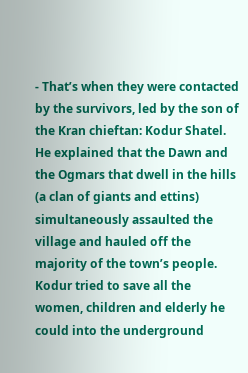- That’s when they were contacted by the survivors, led by the son of the Kran chieftan: Kodur Shatel. He explained that the Dawn and the Ogmars that dwell in the hills (a clan of giants and ettins) simultaneously assaulted the village and hauled off the majority of the town’s people. Kodur tried to save all the women, children and elderly he could into the underground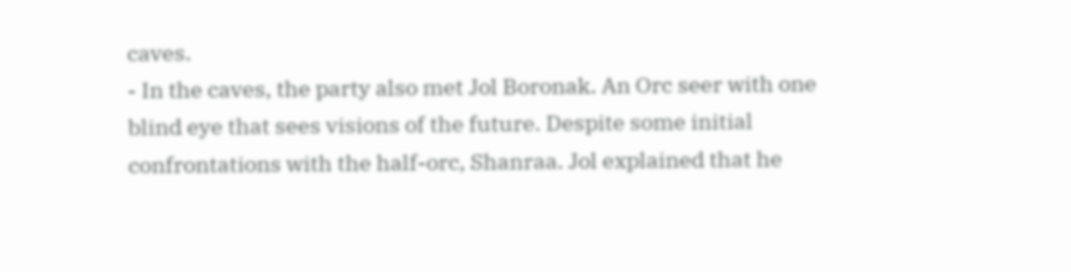caves.
- In the caves, the party also met Jol Boronak. An Orc seer with one blind eye that sees visions of the future. Despite some initial confrontations with the half-orc, Shanraa. Jol explained that he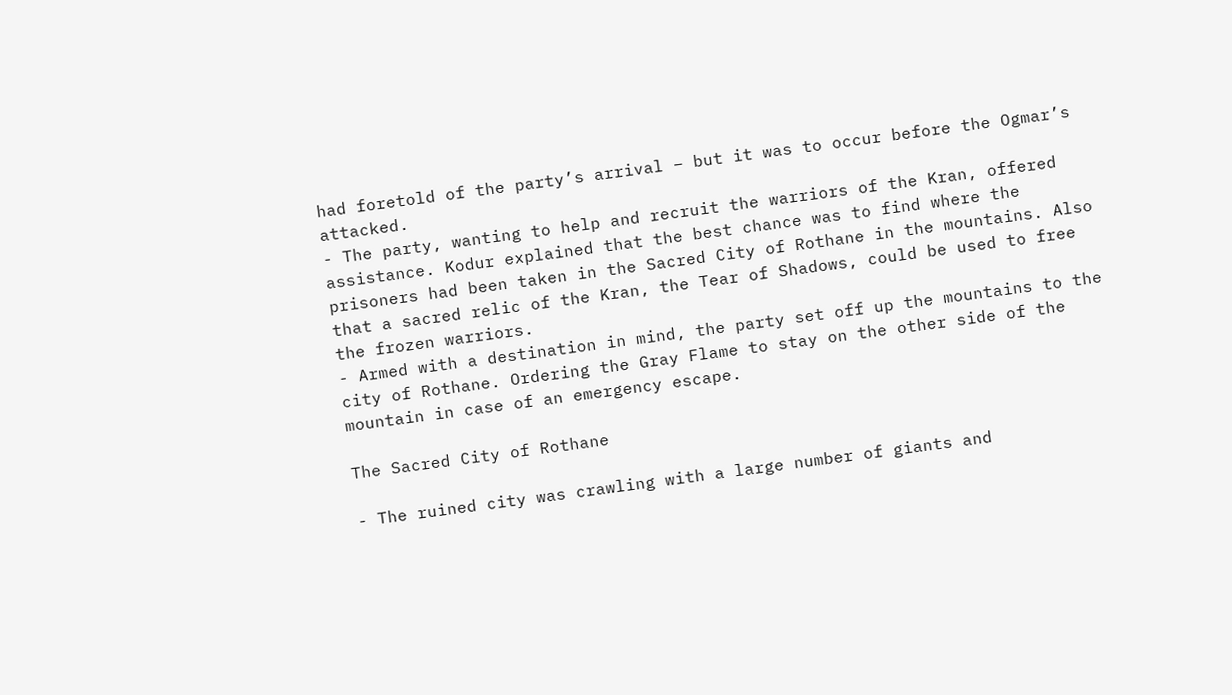had foretold of the party’s arrival – but it was to occur before the Ogmar’s attacked.
- The party, wanting to help and recruit the warriors of the Kran, offered assistance. Kodur explained that the best chance was to find where the prisoners had been taken in the Sacred City of Rothane in the mountains. Also that a sacred relic of the Kran, the Tear of Shadows, could be used to free the frozen warriors.
- Armed with a destination in mind, the party set off up the mountains to the city of Rothane. Ordering the Gray Flame to stay on the other side of the mountain in case of an emergency escape.

The Sacred City of Rothane

- The ruined city was crawling with a large number of giants and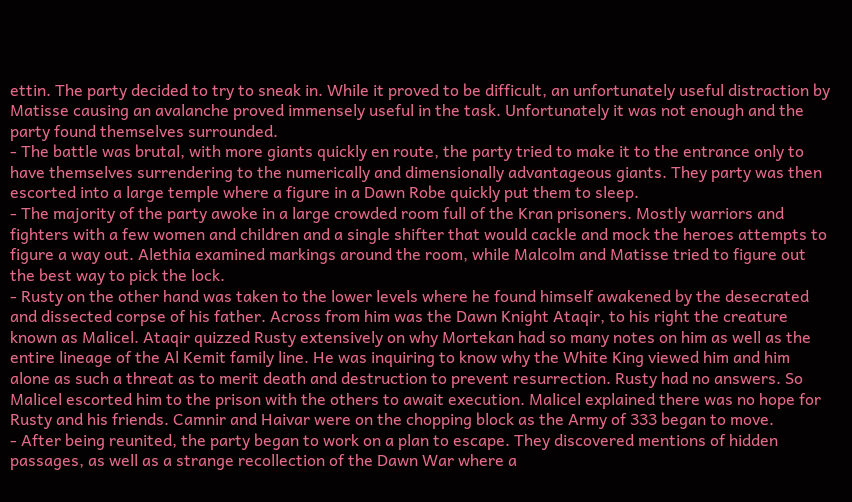ettin. The party decided to try to sneak in. While it proved to be difficult, an unfortunately useful distraction by Matisse causing an avalanche proved immensely useful in the task. Unfortunately it was not enough and the party found themselves surrounded.
- The battle was brutal, with more giants quickly en route, the party tried to make it to the entrance only to have themselves surrendering to the numerically and dimensionally advantageous giants. They party was then escorted into a large temple where a figure in a Dawn Robe quickly put them to sleep.
- The majority of the party awoke in a large crowded room full of the Kran prisoners. Mostly warriors and fighters with a few women and children and a single shifter that would cackle and mock the heroes attempts to figure a way out. Alethia examined markings around the room, while Malcolm and Matisse tried to figure out the best way to pick the lock.
- Rusty on the other hand was taken to the lower levels where he found himself awakened by the desecrated and dissected corpse of his father. Across from him was the Dawn Knight Ataqir, to his right the creature known as Malicel. Ataqir quizzed Rusty extensively on why Mortekan had so many notes on him as well as the entire lineage of the Al Kemit family line. He was inquiring to know why the White King viewed him and him alone as such a threat as to merit death and destruction to prevent resurrection. Rusty had no answers. So Malicel escorted him to the prison with the others to await execution. Malicel explained there was no hope for Rusty and his friends. Camnir and Haivar were on the chopping block as the Army of 333 began to move.
- After being reunited, the party began to work on a plan to escape. They discovered mentions of hidden passages, as well as a strange recollection of the Dawn War where a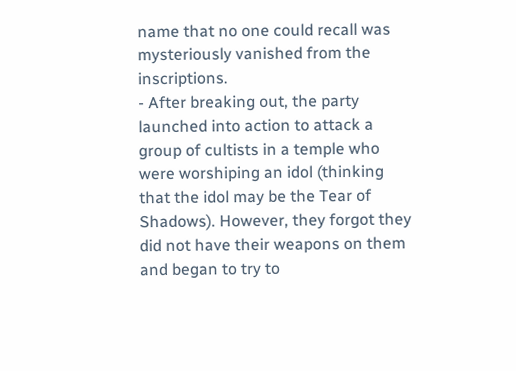name that no one could recall was mysteriously vanished from the inscriptions.
- After breaking out, the party launched into action to attack a group of cultists in a temple who were worshiping an idol (thinking that the idol may be the Tear of Shadows). However, they forgot they did not have their weapons on them and began to try to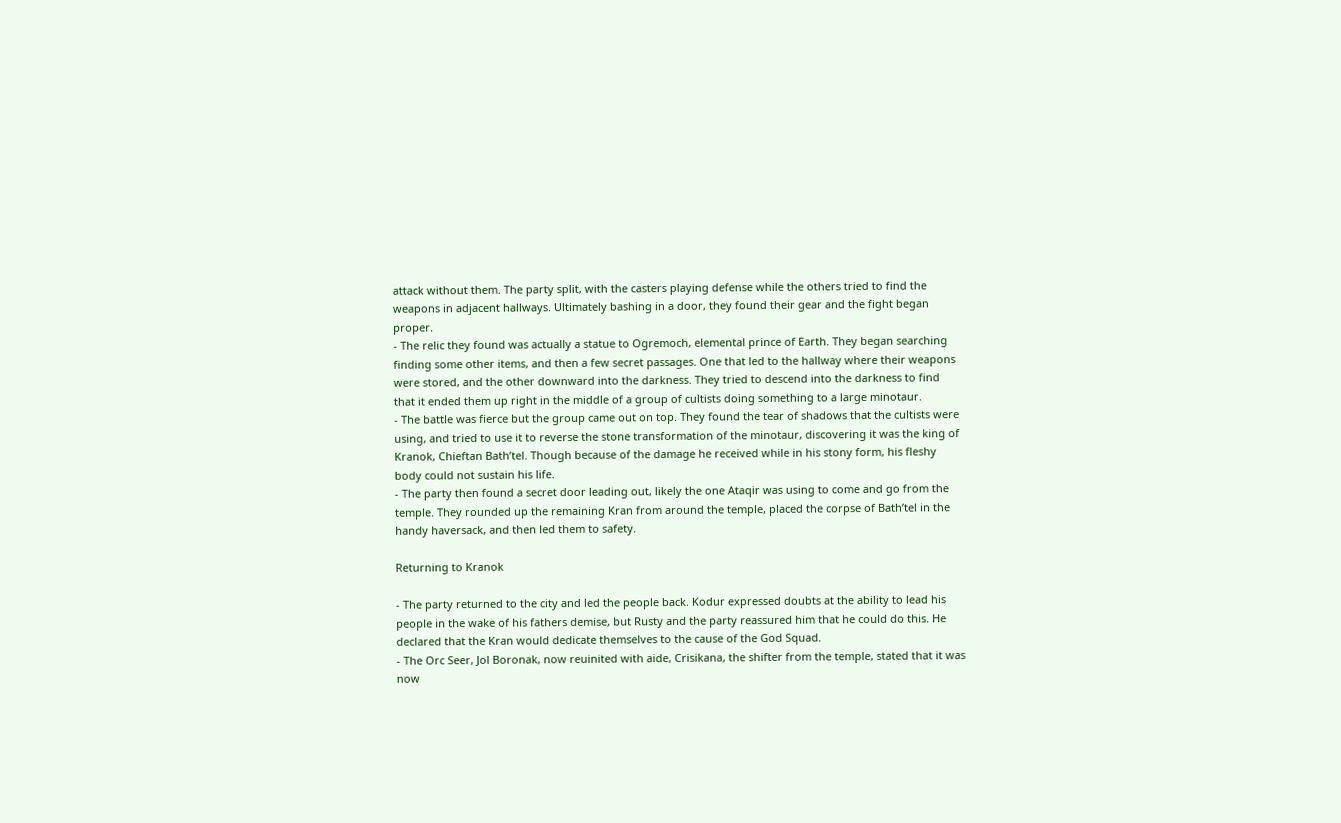attack without them. The party split, with the casters playing defense while the others tried to find the weapons in adjacent hallways. Ultimately bashing in a door, they found their gear and the fight began proper.
- The relic they found was actually a statue to Ogremoch, elemental prince of Earth. They began searching finding some other items, and then a few secret passages. One that led to the hallway where their weapons were stored, and the other downward into the darkness. They tried to descend into the darkness to find that it ended them up right in the middle of a group of cultists doing something to a large minotaur.
- The battle was fierce but the group came out on top. They found the tear of shadows that the cultists were using, and tried to use it to reverse the stone transformation of the minotaur, discovering it was the king of Kranok, Chieftan Bath’tel. Though because of the damage he received while in his stony form, his fleshy body could not sustain his life.
- The party then found a secret door leading out, likely the one Ataqir was using to come and go from the temple. They rounded up the remaining Kran from around the temple, placed the corpse of Bath’tel in the handy haversack, and then led them to safety.

Returning to Kranok

- The party returned to the city and led the people back. Kodur expressed doubts at the ability to lead his people in the wake of his fathers demise, but Rusty and the party reassured him that he could do this. He declared that the Kran would dedicate themselves to the cause of the God Squad.
- The Orc Seer, Jol Boronak, now reuinited with aide, Crisikana, the shifter from the temple, stated that it was now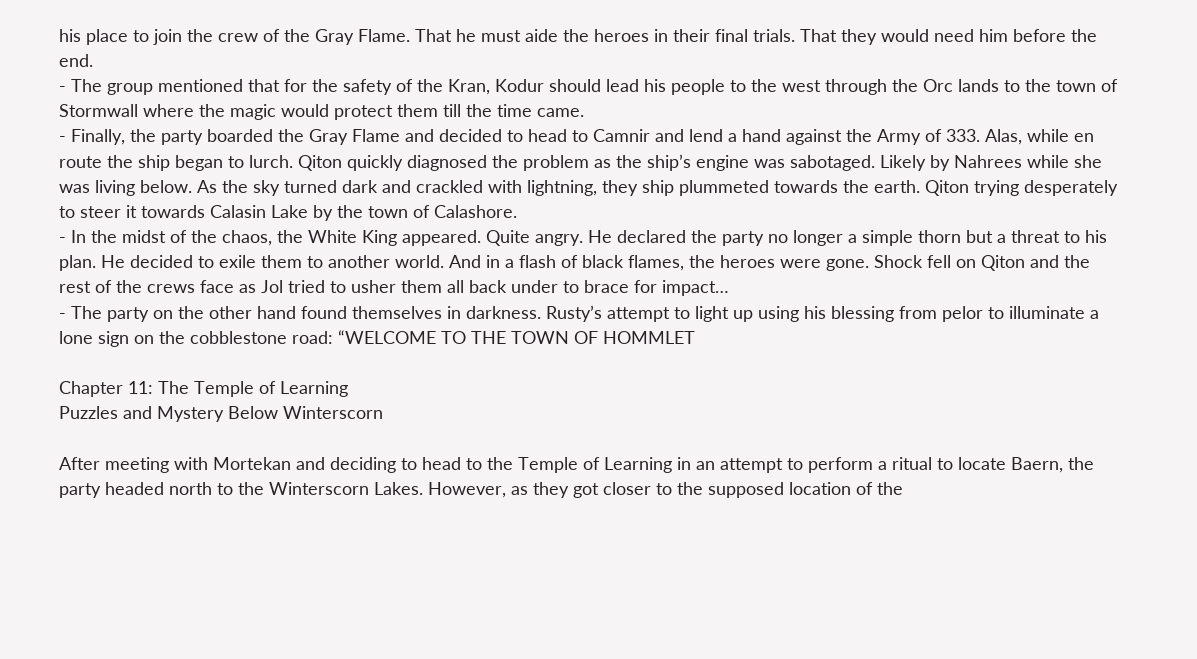his place to join the crew of the Gray Flame. That he must aide the heroes in their final trials. That they would need him before the end.
- The group mentioned that for the safety of the Kran, Kodur should lead his people to the west through the Orc lands to the town of Stormwall where the magic would protect them till the time came.
- Finally, the party boarded the Gray Flame and decided to head to Camnir and lend a hand against the Army of 333. Alas, while en route the ship began to lurch. Qiton quickly diagnosed the problem as the ship’s engine was sabotaged. Likely by Nahrees while she was living below. As the sky turned dark and crackled with lightning, they ship plummeted towards the earth. Qiton trying desperately to steer it towards Calasin Lake by the town of Calashore.
- In the midst of the chaos, the White King appeared. Quite angry. He declared the party no longer a simple thorn but a threat to his plan. He decided to exile them to another world. And in a flash of black flames, the heroes were gone. Shock fell on Qiton and the rest of the crews face as Jol tried to usher them all back under to brace for impact…
- The party on the other hand found themselves in darkness. Rusty’s attempt to light up using his blessing from pelor to illuminate a lone sign on the cobblestone road: “WELCOME TO THE TOWN OF HOMMLET

Chapter 11: The Temple of Learning
Puzzles and Mystery Below Winterscorn

After meeting with Mortekan and deciding to head to the Temple of Learning in an attempt to perform a ritual to locate Baern, the party headed north to the Winterscorn Lakes. However, as they got closer to the supposed location of the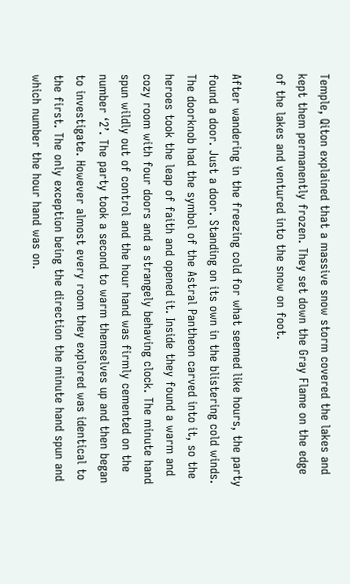Temple, Qiton explained that a massive snow storm covered the lakes and kept them permanently frozen. They set down the Gray Flame on the edge of the lakes and ventured into the snow on foot.

After wandering in the freezing cold for what seemed like hours, the party found a door. Just a door. Standing on its own in the blistering cold winds. The doorknob had the symbol of the Astral Pantheon carved into it, so the heroes took the leap of faith and opened it. Inside they found a warm and cozy room with four doors and a strangely behaving clock. The minute hand spun wildly out of control and the hour hand was firmly cemented on the number ‘2’. The party took a second to warm themselves up and then began to investigate. However almost every room they explored was identical to the first. The only exception being the direction the minute hand spun and which number the hour hand was on.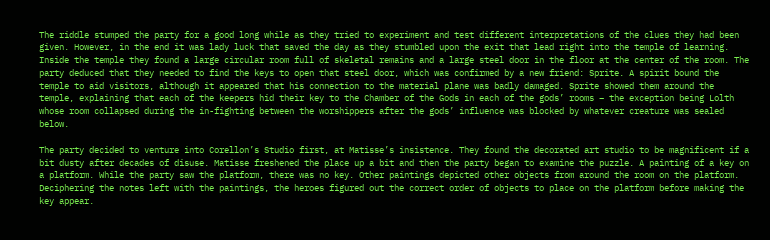The riddle stumped the party for a good long while as they tried to experiment and test different interpretations of the clues they had been given. However, in the end it was lady luck that saved the day as they stumbled upon the exit that lead right into the temple of learning. Inside the temple they found a large circular room full of skeletal remains and a large steel door in the floor at the center of the room. The party deduced that they needed to find the keys to open that steel door, which was confirmed by a new friend: Sprite. A spirit bound the temple to aid visitors, although it appeared that his connection to the material plane was badly damaged. Sprite showed them around the temple, explaining that each of the keepers hid their key to the Chamber of the Gods in each of the gods’ rooms – the exception being Lolth whose room collapsed during the in-fighting between the worshippers after the gods’ influence was blocked by whatever creature was sealed below.

The party decided to venture into Corellon’s Studio first, at Matisse’s insistence. They found the decorated art studio to be magnificent if a bit dusty after decades of disuse. Matisse freshened the place up a bit and then the party began to examine the puzzle. A painting of a key on a platform. While the party saw the platform, there was no key. Other paintings depicted other objects from around the room on the platform. Deciphering the notes left with the paintings, the heroes figured out the correct order of objects to place on the platform before making the key appear.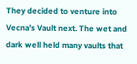They decided to venture into Vecna’s Vault next. The wet and dark well held many vaults that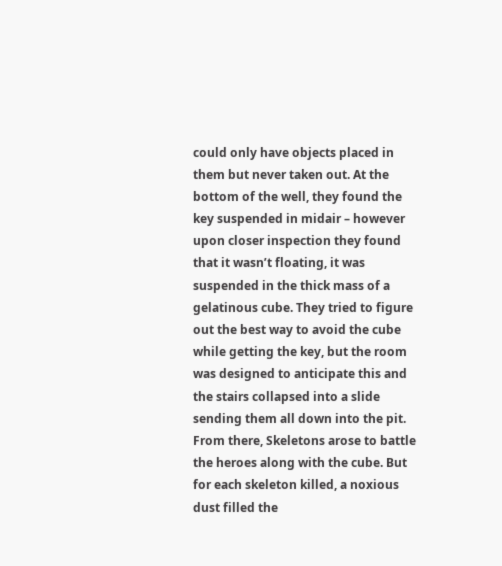could only have objects placed in them but never taken out. At the bottom of the well, they found the key suspended in midair – however upon closer inspection they found that it wasn’t floating, it was suspended in the thick mass of a gelatinous cube. They tried to figure out the best way to avoid the cube while getting the key, but the room was designed to anticipate this and the stairs collapsed into a slide sending them all down into the pit. From there, Skeletons arose to battle the heroes along with the cube. But for each skeleton killed, a noxious dust filled the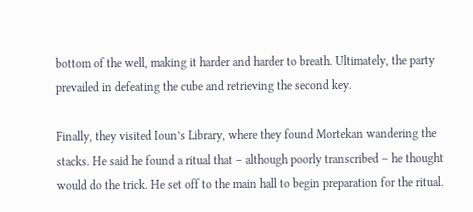bottom of the well, making it harder and harder to breath. Ultimately, the party prevailed in defeating the cube and retrieving the second key.

Finally, they visited Ioun’s Library, where they found Mortekan wandering the stacks. He said he found a ritual that – although poorly transcribed – he thought would do the trick. He set off to the main hall to begin preparation for the ritual.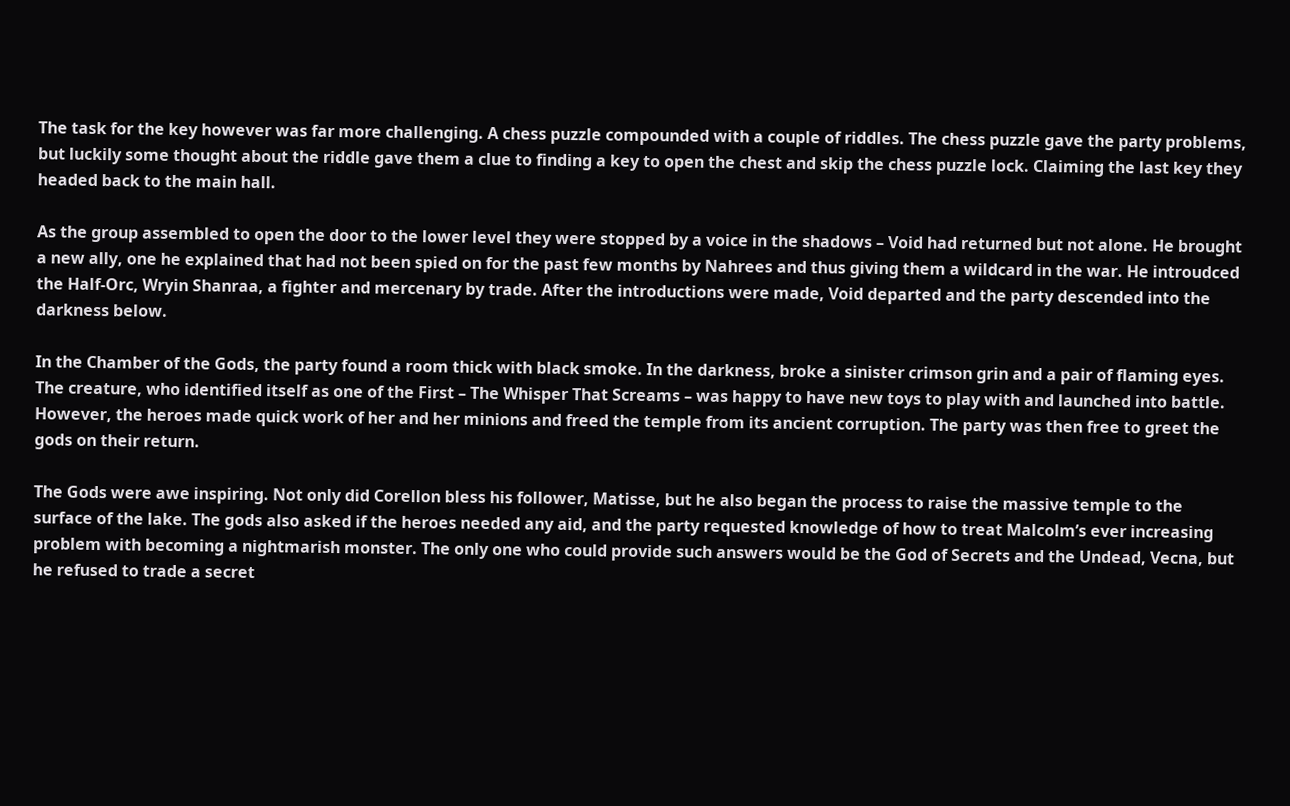The task for the key however was far more challenging. A chess puzzle compounded with a couple of riddles. The chess puzzle gave the party problems, but luckily some thought about the riddle gave them a clue to finding a key to open the chest and skip the chess puzzle lock. Claiming the last key they headed back to the main hall.

As the group assembled to open the door to the lower level they were stopped by a voice in the shadows – Void had returned but not alone. He brought a new ally, one he explained that had not been spied on for the past few months by Nahrees and thus giving them a wildcard in the war. He introudced the Half-Orc, Wryin Shanraa, a fighter and mercenary by trade. After the introductions were made, Void departed and the party descended into the darkness below.

In the Chamber of the Gods, the party found a room thick with black smoke. In the darkness, broke a sinister crimson grin and a pair of flaming eyes. The creature, who identified itself as one of the First – The Whisper That Screams – was happy to have new toys to play with and launched into battle. However, the heroes made quick work of her and her minions and freed the temple from its ancient corruption. The party was then free to greet the gods on their return.

The Gods were awe inspiring. Not only did Corellon bless his follower, Matisse, but he also began the process to raise the massive temple to the surface of the lake. The gods also asked if the heroes needed any aid, and the party requested knowledge of how to treat Malcolm’s ever increasing problem with becoming a nightmarish monster. The only one who could provide such answers would be the God of Secrets and the Undead, Vecna, but he refused to trade a secret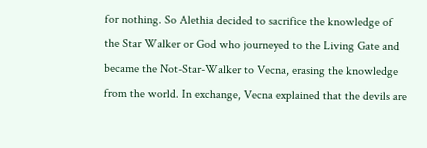for nothing. So Alethia decided to sacrifice the knowledge of the Star Walker or God who journeyed to the Living Gate and became the Not-Star-Walker to Vecna, erasing the knowledge from the world. In exchange, Vecna explained that the devils are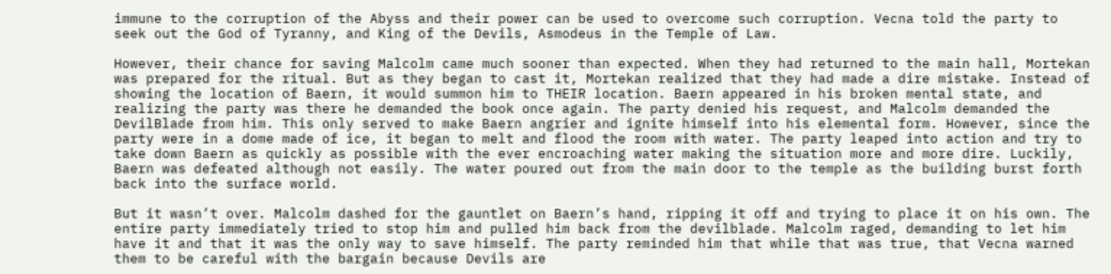immune to the corruption of the Abyss and their power can be used to overcome such corruption. Vecna told the party to seek out the God of Tyranny, and King of the Devils, Asmodeus in the Temple of Law.

However, their chance for saving Malcolm came much sooner than expected. When they had returned to the main hall, Mortekan was prepared for the ritual. But as they began to cast it, Mortekan realized that they had made a dire mistake. Instead of showing the location of Baern, it would summon him to THEIR location. Baern appeared in his broken mental state, and realizing the party was there he demanded the book once again. The party denied his request, and Malcolm demanded the DevilBlade from him. This only served to make Baern angrier and ignite himself into his elemental form. However, since the party were in a dome made of ice, it began to melt and flood the room with water. The party leaped into action and try to take down Baern as quickly as possible with the ever encroaching water making the situation more and more dire. Luckily, Baern was defeated although not easily. The water poured out from the main door to the temple as the building burst forth back into the surface world.

But it wasn’t over. Malcolm dashed for the gauntlet on Baern’s hand, ripping it off and trying to place it on his own. The entire party immediately tried to stop him and pulled him back from the devilblade. Malcolm raged, demanding to let him have it and that it was the only way to save himself. The party reminded him that while that was true, that Vecna warned them to be careful with the bargain because Devils are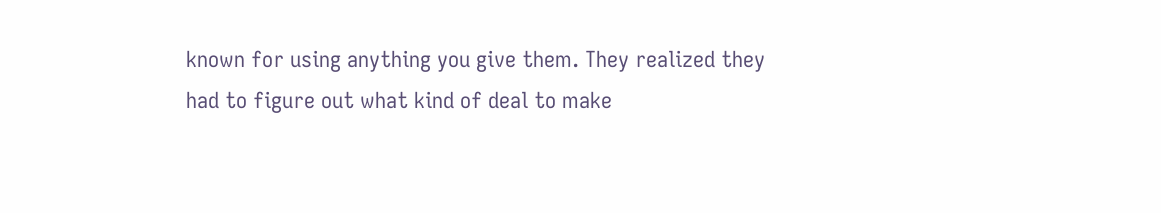known for using anything you give them. They realized they had to figure out what kind of deal to make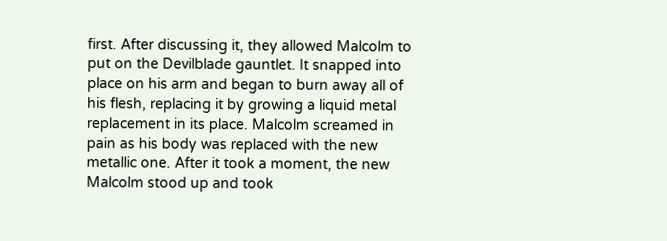first. After discussing it, they allowed Malcolm to put on the Devilblade gauntlet. It snapped into place on his arm and began to burn away all of his flesh, replacing it by growing a liquid metal replacement in its place. Malcolm screamed in pain as his body was replaced with the new metallic one. After it took a moment, the new Malcolm stood up and took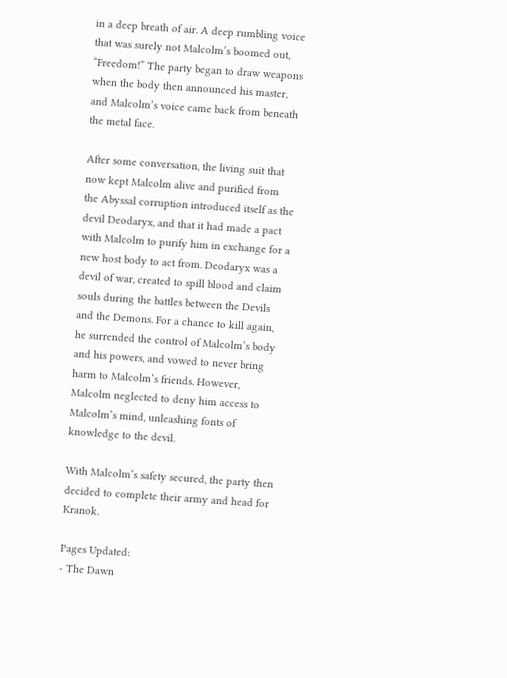in a deep breath of air. A deep rumbling voice that was surely not Malcolm’s boomed out, “Freedom!” The party began to draw weapons when the body then announced his master, and Malcolm’s voice came back from beneath the metal face.

After some conversation, the living suit that now kept Malcolm alive and purified from the Abyssal corruption introduced itself as the devil Deodaryx, and that it had made a pact with Malcolm to purify him in exchange for a new host body to act from. Deodaryx was a devil of war, created to spill blood and claim souls during the battles between the Devils and the Demons. For a chance to kill again, he surrended the control of Malcolm’s body and his powers, and vowed to never bring harm to Malcolm’s friends. However, Malcolm neglected to deny him access to Malcolm’s mind, unleashing fonts of knowledge to the devil.

With Malcolm’s safety secured, the party then decided to complete their army and head for Kranok.

Pages Updated:
- The Dawn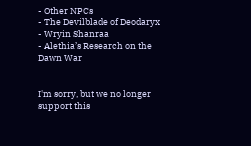- Other NPCs
- The Devilblade of Deodaryx
- Wryin Shanraa
- Alethia’s Research on the Dawn War


I'm sorry, but we no longer support this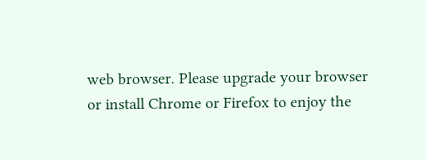web browser. Please upgrade your browser or install Chrome or Firefox to enjoy the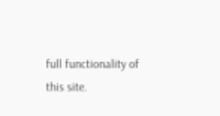full functionality of this site.